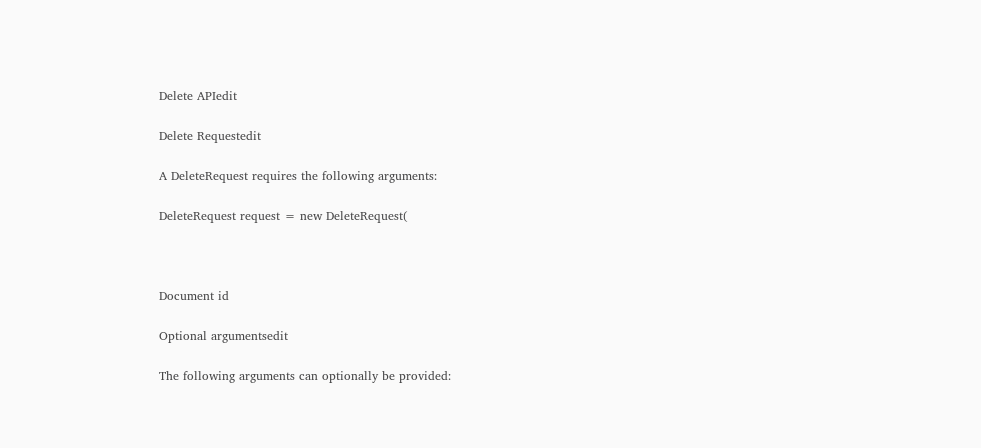Delete APIedit

Delete Requestedit

A DeleteRequest requires the following arguments:

DeleteRequest request = new DeleteRequest(



Document id

Optional argumentsedit

The following arguments can optionally be provided: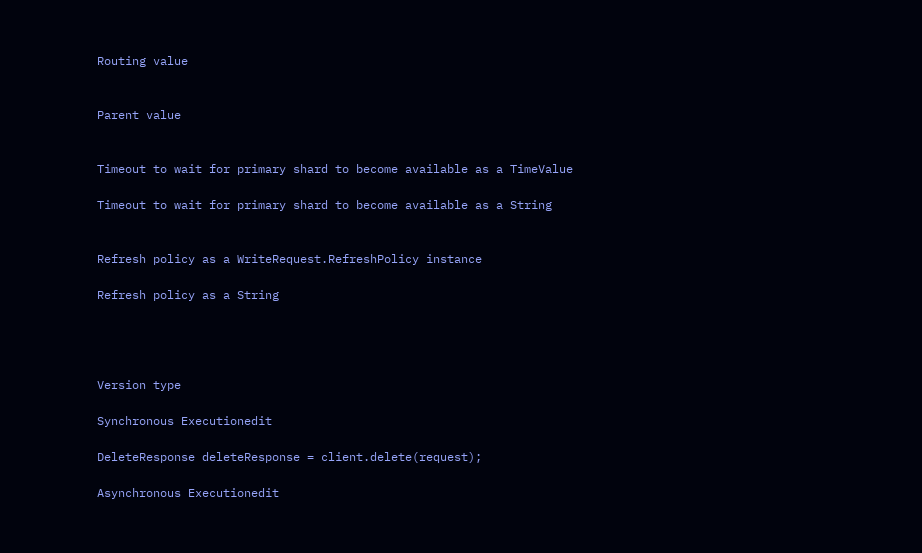Routing value


Parent value


Timeout to wait for primary shard to become available as a TimeValue

Timeout to wait for primary shard to become available as a String


Refresh policy as a WriteRequest.RefreshPolicy instance

Refresh policy as a String




Version type

Synchronous Executionedit

DeleteResponse deleteResponse = client.delete(request);

Asynchronous Executionedit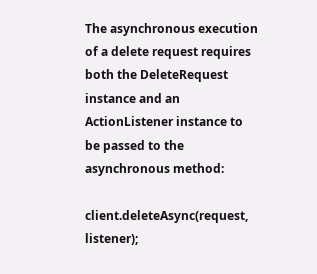The asynchronous execution of a delete request requires both the DeleteRequest instance and an ActionListener instance to be passed to the asynchronous method:

client.deleteAsync(request, listener);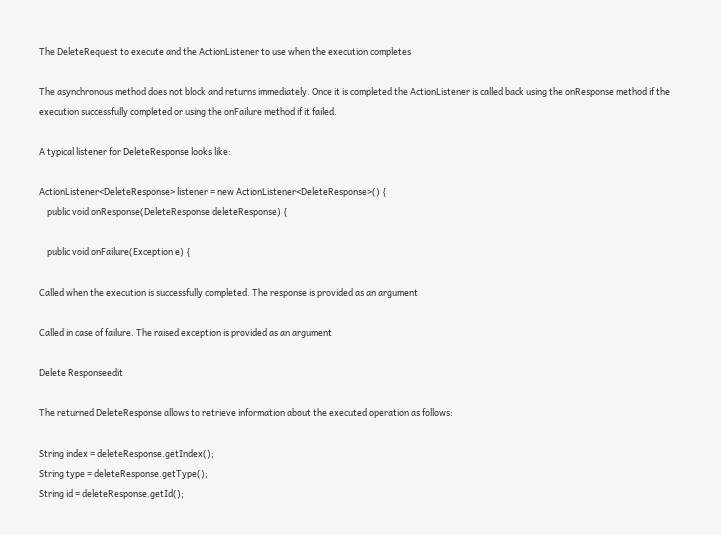The DeleteRequest to execute and the ActionListener to use when the execution completes

The asynchronous method does not block and returns immediately. Once it is completed the ActionListener is called back using the onResponse method if the execution successfully completed or using the onFailure method if it failed.

A typical listener for DeleteResponse looks like:

ActionListener<DeleteResponse> listener = new ActionListener<DeleteResponse>() {
    public void onResponse(DeleteResponse deleteResponse) {

    public void onFailure(Exception e) {

Called when the execution is successfully completed. The response is provided as an argument

Called in case of failure. The raised exception is provided as an argument

Delete Responseedit

The returned DeleteResponse allows to retrieve information about the executed operation as follows:

String index = deleteResponse.getIndex();
String type = deleteResponse.getType();
String id = deleteResponse.getId();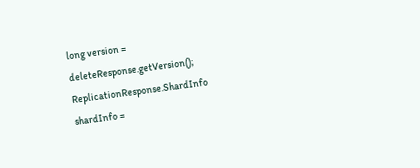long version = deleteResponse.getVersion();
ReplicationResponse.ShardInfo shardInfo =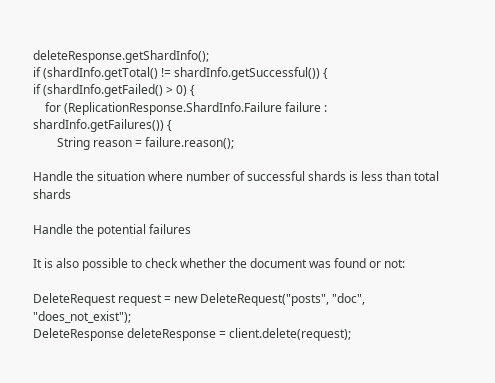deleteResponse.getShardInfo();
if (shardInfo.getTotal() != shardInfo.getSuccessful()) {
if (shardInfo.getFailed() > 0) {
    for (ReplicationResponse.ShardInfo.Failure failure : shardInfo.getFailures()) {
        String reason = failure.reason();

Handle the situation where number of successful shards is less than total shards

Handle the potential failures

It is also possible to check whether the document was found or not:

DeleteRequest request = new DeleteRequest("posts", "doc", "does_not_exist");
DeleteResponse deleteResponse = client.delete(request);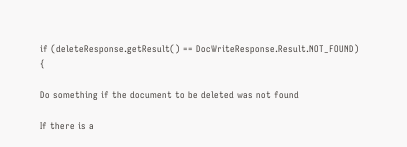if (deleteResponse.getResult() == DocWriteResponse.Result.NOT_FOUND) {

Do something if the document to be deleted was not found

If there is a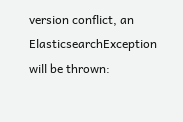version conflict, an ElasticsearchException will be thrown: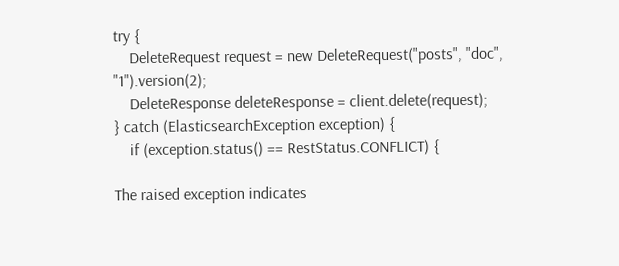try {
    DeleteRequest request = new DeleteRequest("posts", "doc", "1").version(2);
    DeleteResponse deleteResponse = client.delete(request);
} catch (ElasticsearchException exception) {
    if (exception.status() == RestStatus.CONFLICT) {

The raised exception indicates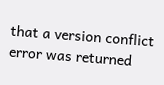that a version conflict error was returned